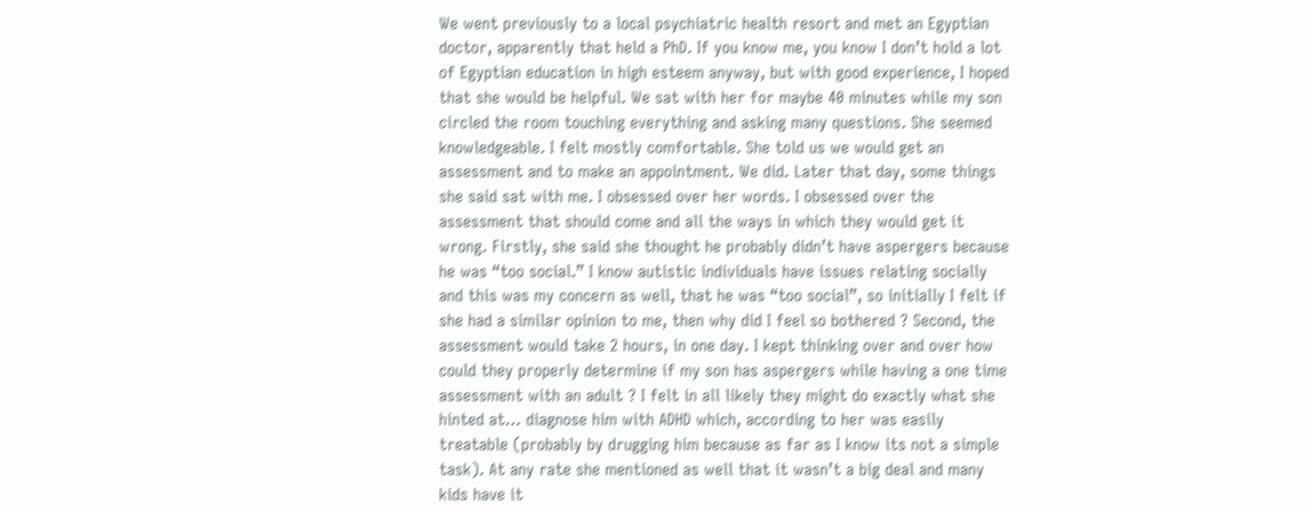We went previously to a local psychiatric health resort and met an Egyptian doctor, apparently that held a PhD. If you know me, you know I don’t hold a lot of Egyptian education in high esteem anyway, but with good experience, I hoped that she would be helpful. We sat with her for maybe 40 minutes while my son circled the room touching everything and asking many questions. She seemed knowledgeable. I felt mostly comfortable. She told us we would get an assessment and to make an appointment. We did. Later that day, some things she said sat with me. I obsessed over her words. I obsessed over the assessment that should come and all the ways in which they would get it wrong. Firstly, she said she thought he probably didn’t have aspergers because he was “too social.” I know autistic individuals have issues relating socially and this was my concern as well, that he was “too social”, so initially I felt if she had a similar opinion to me, then why did I feel so bothered ? Second, the assessment would take 2 hours, in one day. I kept thinking over and over how could they properly determine if my son has aspergers while having a one time assessment with an adult ? I felt in all likely they might do exactly what she hinted at… diagnose him with ADHD which, according to her was easily treatable (probably by drugging him because as far as I know its not a simple task). At any rate she mentioned as well that it wasn’t a big deal and many kids have it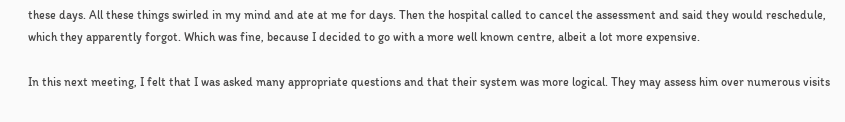these days. All these things swirled in my mind and ate at me for days. Then the hospital called to cancel the assessment and said they would reschedule, which they apparently forgot. Which was fine, because I decided to go with a more well known centre, albeit a lot more expensive.

In this next meeting, I felt that I was asked many appropriate questions and that their system was more logical. They may assess him over numerous visits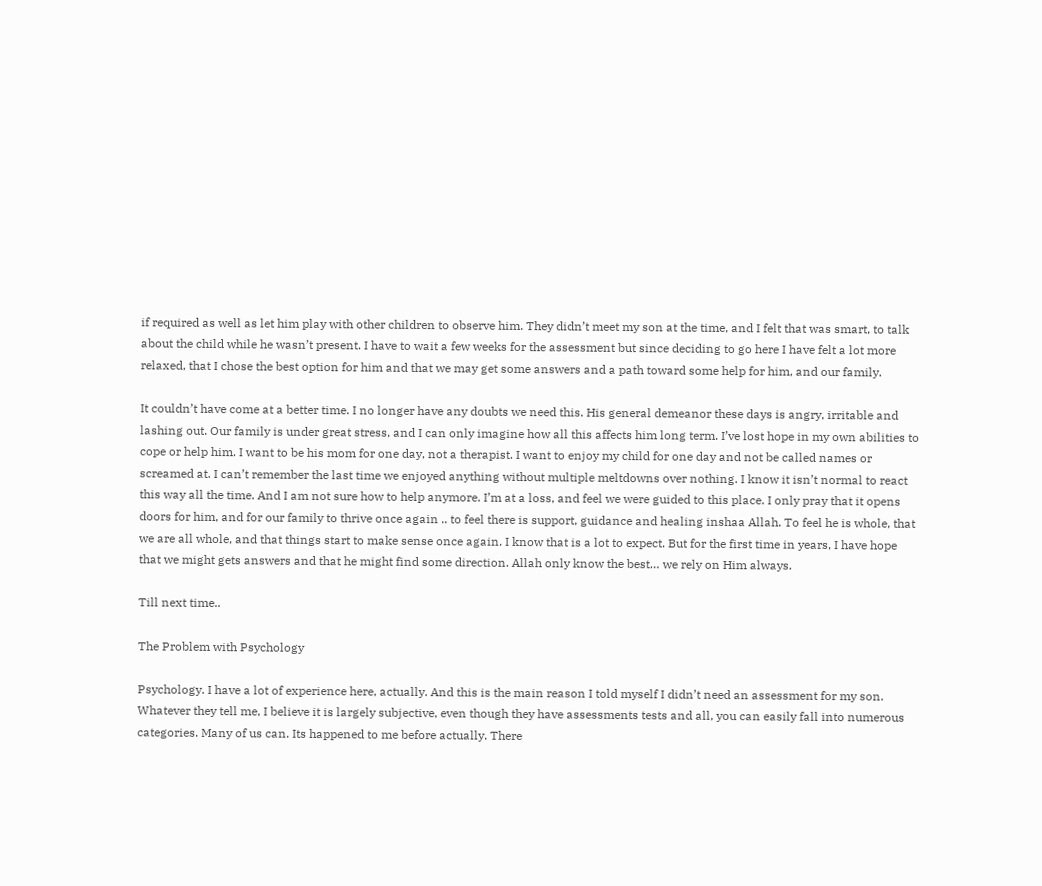if required as well as let him play with other children to observe him. They didn’t meet my son at the time, and I felt that was smart, to talk about the child while he wasn’t present. I have to wait a few weeks for the assessment but since deciding to go here I have felt a lot more relaxed, that I chose the best option for him and that we may get some answers and a path toward some help for him, and our family.

It couldn’t have come at a better time. I no longer have any doubts we need this. His general demeanor these days is angry, irritable and lashing out. Our family is under great stress, and I can only imagine how all this affects him long term. I’ve lost hope in my own abilities to cope or help him. I want to be his mom for one day, not a therapist. I want to enjoy my child for one day and not be called names or screamed at. I can’t remember the last time we enjoyed anything without multiple meltdowns over nothing. I know it isn’t normal to react this way all the time. And I am not sure how to help anymore. I’m at a loss, and feel we were guided to this place. I only pray that it opens doors for him, and for our family to thrive once again .. to feel there is support, guidance and healing inshaa Allah. To feel he is whole, that we are all whole, and that things start to make sense once again. I know that is a lot to expect. But for the first time in years, I have hope that we might gets answers and that he might find some direction. Allah only know the best… we rely on Him always.

Till next time..

The Problem with Psychology

Psychology. I have a lot of experience here, actually. And this is the main reason I told myself I didn’t need an assessment for my son. Whatever they tell me, I believe it is largely subjective, even though they have assessments tests and all, you can easily fall into numerous categories. Many of us can. Its happened to me before actually. There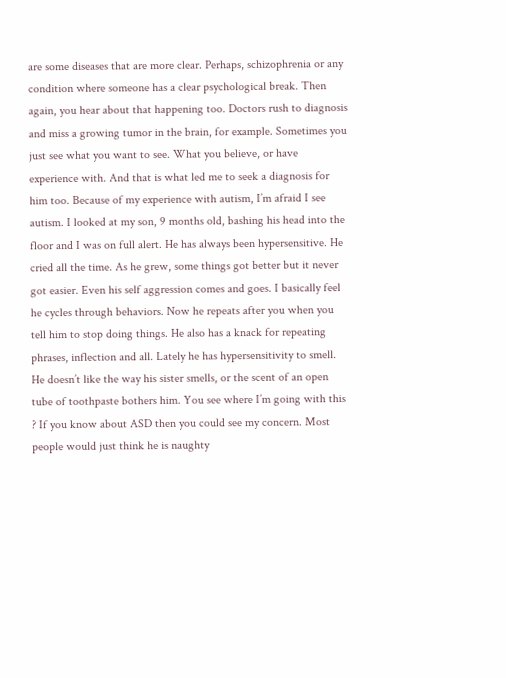are some diseases that are more clear. Perhaps, schizophrenia or any condition where someone has a clear psychological break. Then again, you hear about that happening too. Doctors rush to diagnosis and miss a growing tumor in the brain, for example. Sometimes you just see what you want to see. What you believe, or have experience with. And that is what led me to seek a diagnosis for him too. Because of my experience with autism, I’m afraid I see autism. I looked at my son, 9 months old, bashing his head into the floor and I was on full alert. He has always been hypersensitive. He cried all the time. As he grew, some things got better but it never got easier. Even his self aggression comes and goes. I basically feel he cycles through behaviors. Now he repeats after you when you tell him to stop doing things. He also has a knack for repeating phrases, inflection and all. Lately he has hypersensitivity to smell. He doesn’t like the way his sister smells, or the scent of an open tube of toothpaste bothers him. You see where I’m going with this ? If you know about ASD then you could see my concern. Most people would just think he is naughty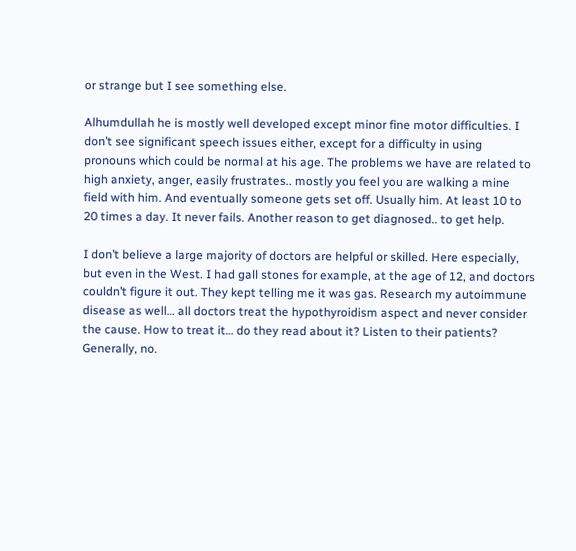or strange but I see something else.

Alhumdullah he is mostly well developed except minor fine motor difficulties. I don’t see significant speech issues either, except for a difficulty in using pronouns which could be normal at his age. The problems we have are related to high anxiety, anger, easily frustrates.. mostly you feel you are walking a mine field with him. And eventually someone gets set off. Usually him. At least 10 to 20 times a day. It never fails. Another reason to get diagnosed.. to get help.

I don’t believe a large majority of doctors are helpful or skilled. Here especially, but even in the West. I had gall stones for example, at the age of 12, and doctors couldn’t figure it out. They kept telling me it was gas. Research my autoimmune disease as well… all doctors treat the hypothyroidism aspect and never consider the cause. How to treat it… do they read about it? Listen to their patients? Generally, no.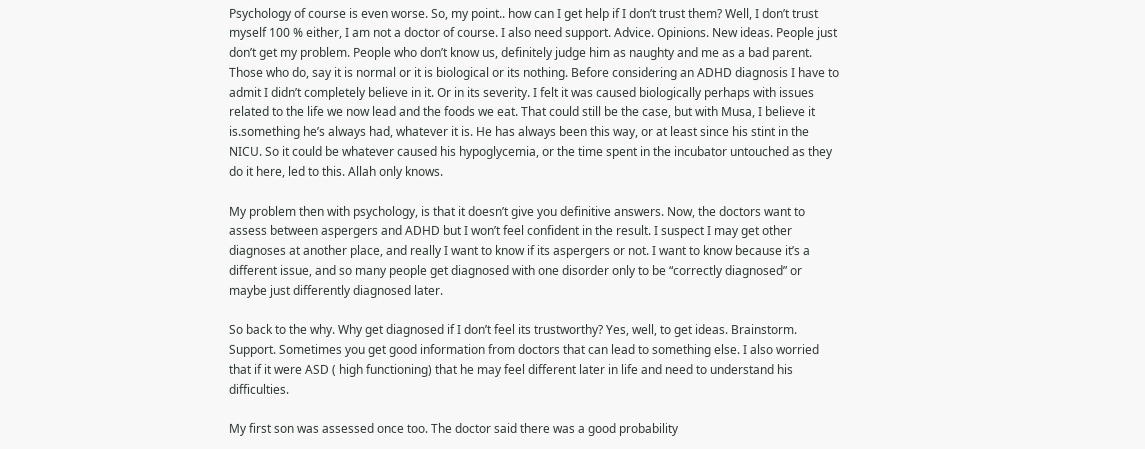Psychology of course is even worse. So, my point.. how can I get help if I don’t trust them? Well, I don’t trust myself 100 % either, I am not a doctor of course. I also need support. Advice. Opinions. New ideas. People just don’t get my problem. People who don’t know us, definitely judge him as naughty and me as a bad parent. Those who do, say it is normal or it is biological or its nothing. Before considering an ADHD diagnosis I have to admit I didn’t completely believe in it. Or in its severity. I felt it was caused biologically perhaps with issues related to the life we now lead and the foods we eat. That could still be the case, but with Musa, I believe it is.something he’s always had, whatever it is. He has always been this way, or at least since his stint in the NICU. So it could be whatever caused his hypoglycemia, or the time spent in the incubator untouched as they do it here, led to this. Allah only knows.

My problem then with psychology, is that it doesn’t give you definitive answers. Now, the doctors want to assess between aspergers and ADHD but I won’t feel confident in the result. I suspect I may get other diagnoses at another place, and really I want to know if its aspergers or not. I want to know because it’s a different issue, and so many people get diagnosed with one disorder only to be “correctly diagnosed” or maybe just differently diagnosed later.

So back to the why. Why get diagnosed if I don’t feel its trustworthy? Yes, well, to get ideas. Brainstorm. Support. Sometimes you get good information from doctors that can lead to something else. I also worried that if it were ASD ( high functioning) that he may feel different later in life and need to understand his difficulties.

My first son was assessed once too. The doctor said there was a good probability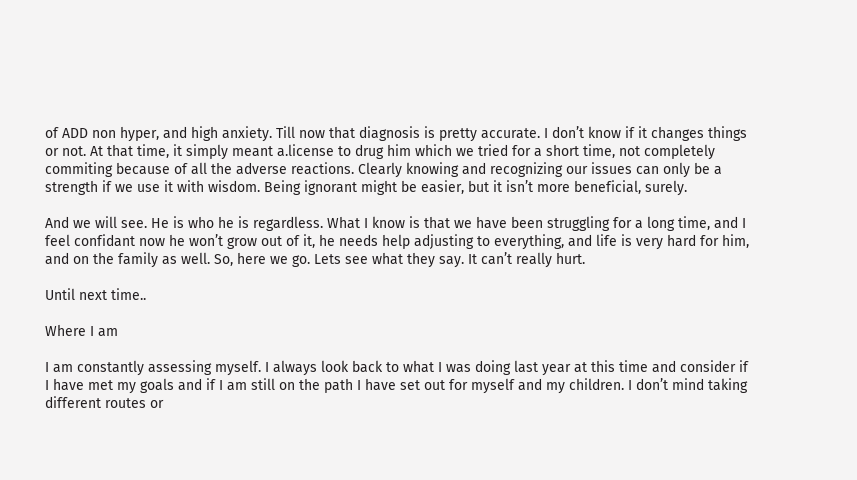of ADD non hyper, and high anxiety. Till now that diagnosis is pretty accurate. I don’t know if it changes things or not. At that time, it simply meant a.license to drug him which we tried for a short time, not completely commiting because of all the adverse reactions. Clearly knowing and recognizing our issues can only be a strength if we use it with wisdom. Being ignorant might be easier, but it isn’t more beneficial, surely.

And we will see. He is who he is regardless. What I know is that we have been struggling for a long time, and I feel confidant now he won’t grow out of it, he needs help adjusting to everything, and life is very hard for him, and on the family as well. So, here we go. Lets see what they say. It can’t really hurt.

Until next time..

Where I am

I am constantly assessing myself. I always look back to what I was doing last year at this time and consider if I have met my goals and if I am still on the path I have set out for myself and my children. I don’t mind taking different routes or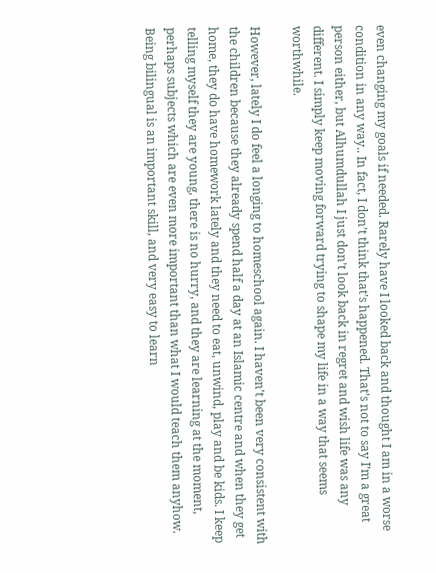even changing my goals if needed. Rarely have I looked back and thought I am in a worse condition in any way.. In fact, I don’t think that’s happened. That’s not to say I’m a great person either, but Alhumdullah I just don’t look back in regret and wish life was any different. I simply keep moving forward trying to shape my life in a way that seems worthwhile.

However, lately I do feel a longing to homeschool again. I haven’t been very consistent with the children because they already spend half a day at an Islamic centre and when they get home, they do have homework lately and they need to eat, unwind, play and be kids. I keep telling myself they are young, there is no hurry, and they are learning at the moment, perhaps subjects which are even more important than what I would teach them anyhow. Being bilingual is an important skill, and very easy to learn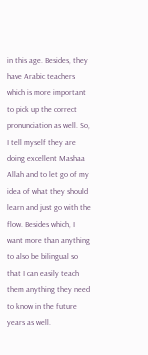in this age. Besides, they have Arabic teachers which is more important to pick up the correct pronunciation as well. So, I tell myself they are doing excellent Mashaa Allah and to let go of my idea of what they should learn and just go with the flow. Besides which, I want more than anything to also be bilingual so that I can easily teach them anything they need to know in the future years as well.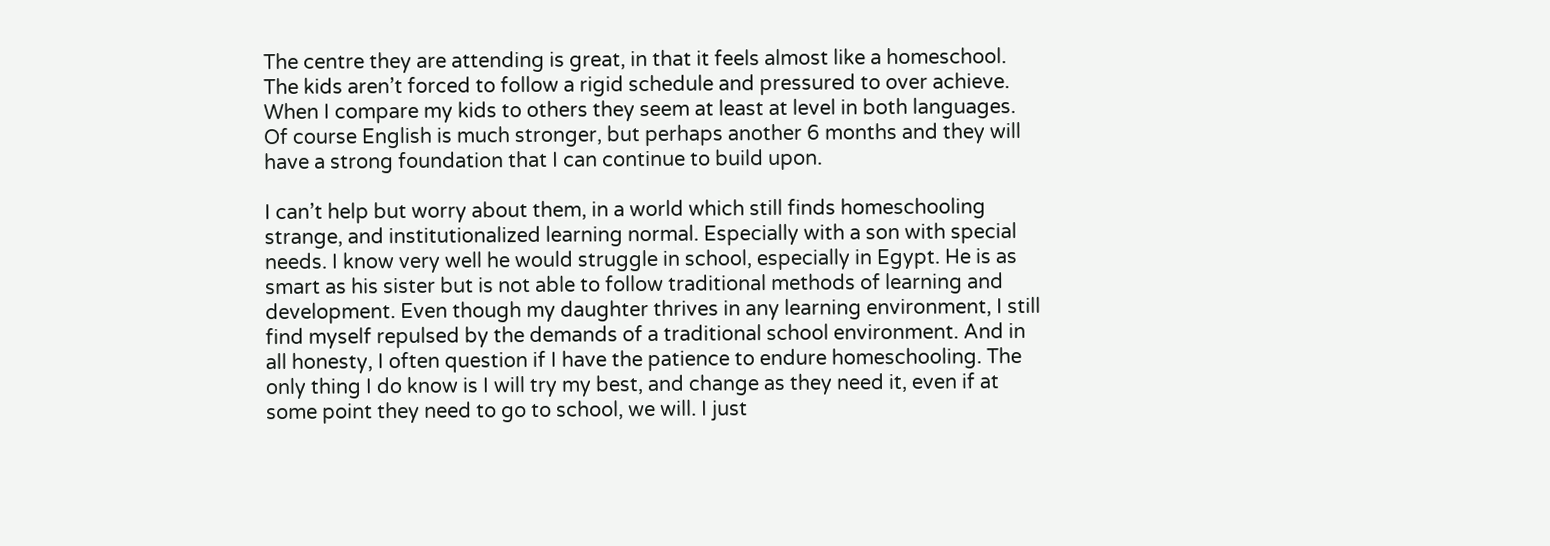The centre they are attending is great, in that it feels almost like a homeschool. The kids aren’t forced to follow a rigid schedule and pressured to over achieve. When I compare my kids to others they seem at least at level in both languages. Of course English is much stronger, but perhaps another 6 months and they will have a strong foundation that I can continue to build upon.

I can’t help but worry about them, in a world which still finds homeschooling strange, and institutionalized learning normal. Especially with a son with special needs. I know very well he would struggle in school, especially in Egypt. He is as smart as his sister but is not able to follow traditional methods of learning and development. Even though my daughter thrives in any learning environment, I still find myself repulsed by the demands of a traditional school environment. And in all honesty, I often question if I have the patience to endure homeschooling. The only thing I do know is I will try my best, and change as they need it, even if at some point they need to go to school, we will. I just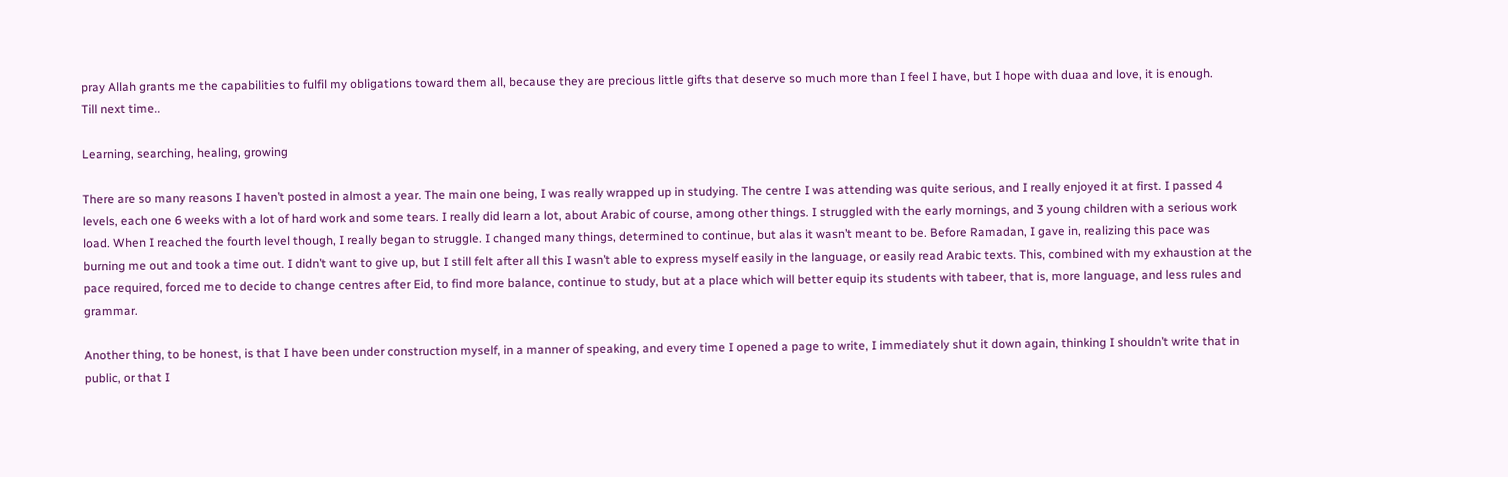pray Allah grants me the capabilities to fulfil my obligations toward them all, because they are precious little gifts that deserve so much more than I feel I have, but I hope with duaa and love, it is enough.
Till next time..

Learning, searching, healing, growing

There are so many reasons I haven’t posted in almost a year. The main one being, I was really wrapped up in studying. The centre I was attending was quite serious, and I really enjoyed it at first. I passed 4 levels, each one 6 weeks with a lot of hard work and some tears. I really did learn a lot, about Arabic of course, among other things. I struggled with the early mornings, and 3 young children with a serious work load. When I reached the fourth level though, I really began to struggle. I changed many things, determined to continue, but alas it wasn’t meant to be. Before Ramadan, I gave in, realizing this pace was burning me out and took a time out. I didn’t want to give up, but I still felt after all this I wasn’t able to express myself easily in the language, or easily read Arabic texts. This, combined with my exhaustion at the pace required, forced me to decide to change centres after Eid, to find more balance, continue to study, but at a place which will better equip its students with tabeer, that is, more language, and less rules and grammar.

Another thing, to be honest, is that I have been under construction myself, in a manner of speaking, and every time I opened a page to write, I immediately shut it down again, thinking I shouldn’t write that in public, or that I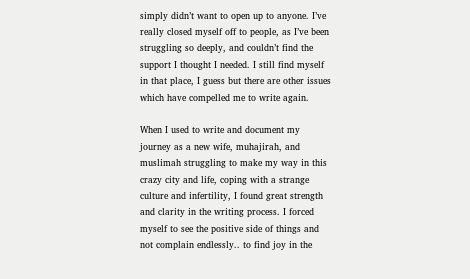simply didn’t want to open up to anyone. I’ve really closed myself off to people, as I’ve been struggling so deeply, and couldn’t find the support I thought I needed. I still find myself in that place, I guess but there are other issues which have compelled me to write again.

When I used to write and document my journey as a new wife, muhajirah, and muslimah struggling to make my way in this crazy city and life, coping with a strange culture and infertility, I found great strength and clarity in the writing process. I forced myself to see the positive side of things and not complain endlessly.. to find joy in the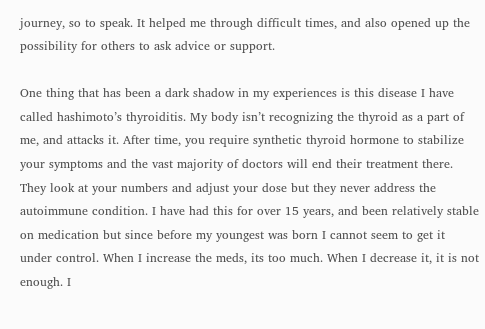journey, so to speak. It helped me through difficult times, and also opened up the possibility for others to ask advice or support.

One thing that has been a dark shadow in my experiences is this disease I have called hashimoto’s thyroiditis. My body isn’t recognizing the thyroid as a part of me, and attacks it. After time, you require synthetic thyroid hormone to stabilize your symptoms and the vast majority of doctors will end their treatment there. They look at your numbers and adjust your dose but they never address the autoimmune condition. I have had this for over 15 years, and been relatively stable on medication but since before my youngest was born I cannot seem to get it under control. When I increase the meds, its too much. When I decrease it, it is not enough. I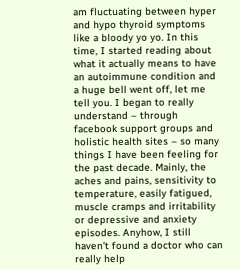am fluctuating between hyper and hypo thyroid symptoms like a bloody yo yo. In this time, I started reading about what it actually means to have an autoimmune condition and a huge bell went off, let me tell you. I began to really understand – through facebook support groups and holistic health sites – so many things I have been feeling for the past decade. Mainly, the aches and pains, sensitivity to temperature, easily fatigued, muscle cramps and irritability or depressive and anxiety episodes. Anyhow, I still haven’t found a doctor who can really help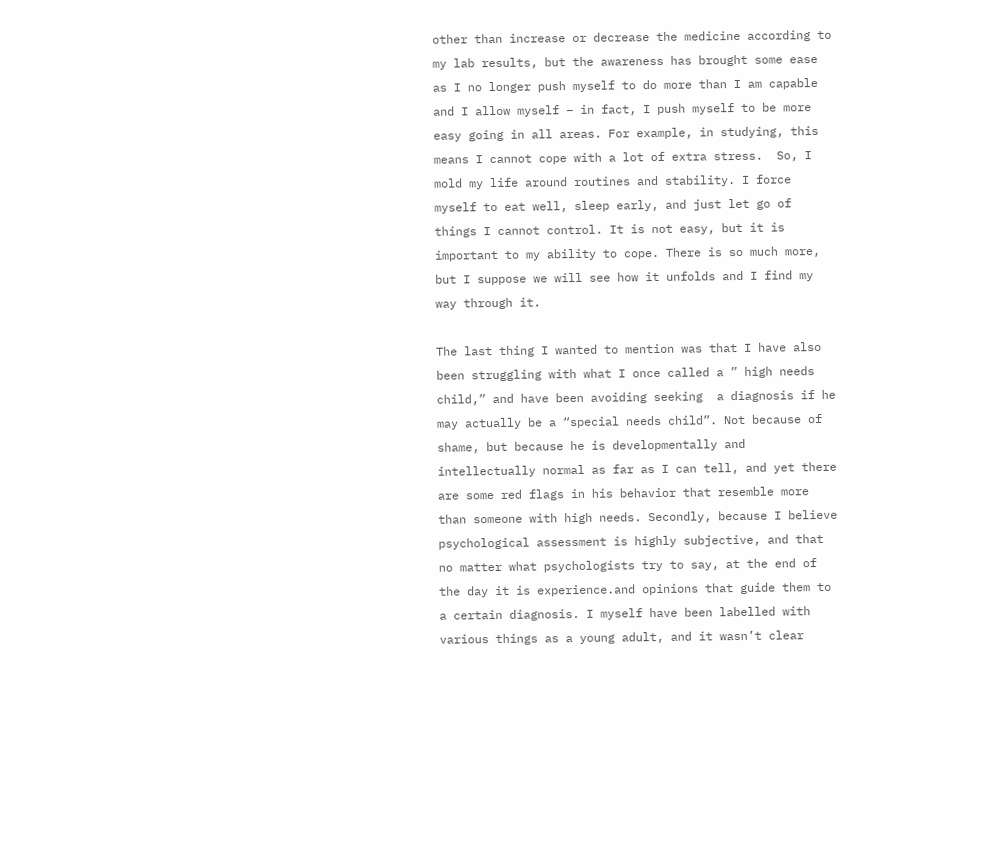other than increase or decrease the medicine according to my lab results, but the awareness has brought some ease as I no longer push myself to do more than I am capable and I allow myself – in fact, I push myself to be more easy going in all areas. For example, in studying, this means I cannot cope with a lot of extra stress.  So, I mold my life around routines and stability. I force myself to eat well, sleep early, and just let go of things I cannot control. It is not easy, but it is important to my ability to cope. There is so much more, but I suppose we will see how it unfolds and I find my way through it.

The last thing I wanted to mention was that I have also been struggling with what I once called a ” high needs child,” and have been avoiding seeking  a diagnosis if he may actually be a “special needs child”. Not because of shame, but because he is developmentally and intellectually normal as far as I can tell, and yet there are some red flags in his behavior that resemble more than someone with high needs. Secondly, because I believe psychological assessment is highly subjective, and that no matter what psychologists try to say, at the end of the day it is experience.and opinions that guide them to a certain diagnosis. I myself have been labelled with various things as a young adult, and it wasn’t clear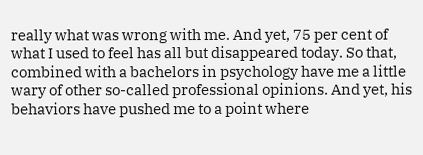really what was wrong with me. And yet, 75 per cent of what I used to feel has all but disappeared today. So that, combined with a bachelors in psychology have me a little wary of other so-called professional opinions. And yet, his behaviors have pushed me to a point where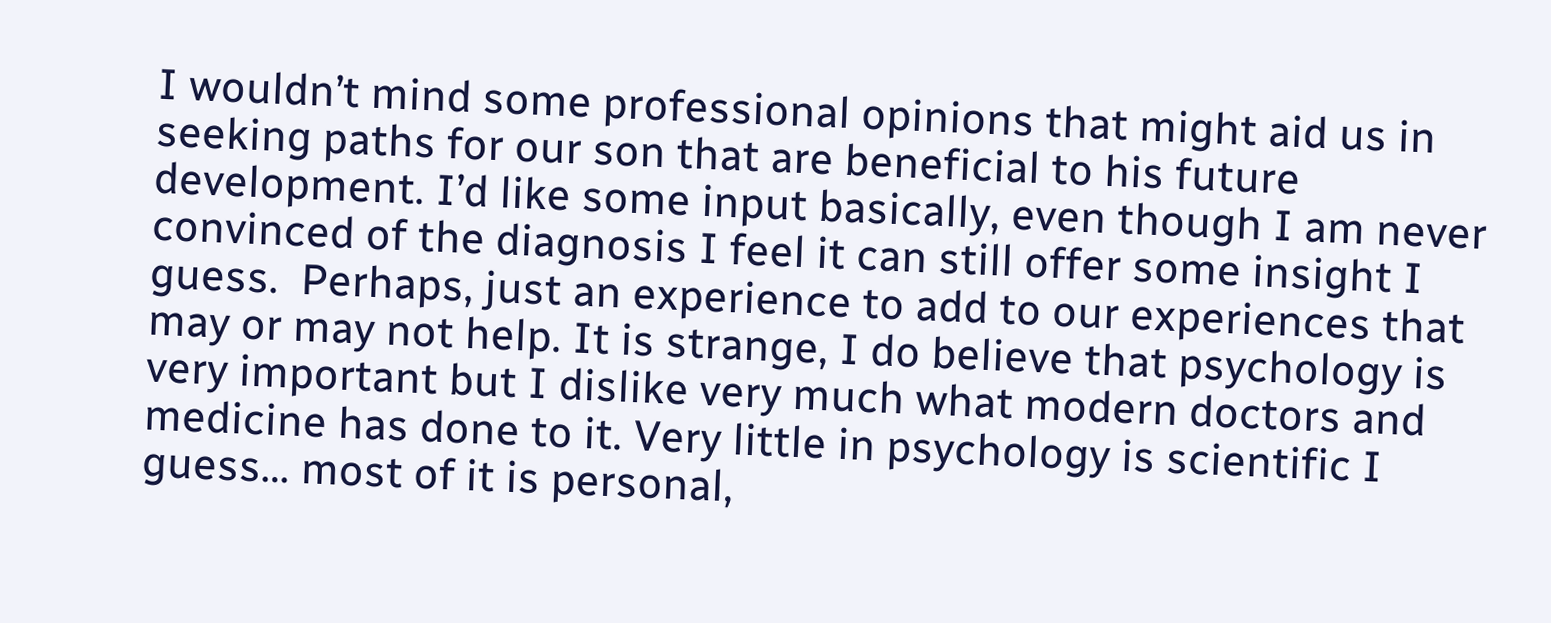I wouldn’t mind some professional opinions that might aid us in seeking paths for our son that are beneficial to his future development. I’d like some input basically, even though I am never convinced of the diagnosis I feel it can still offer some insight I guess.  Perhaps, just an experience to add to our experiences that may or may not help. It is strange, I do believe that psychology is very important but I dislike very much what modern doctors and medicine has done to it. Very little in psychology is scientific I guess… most of it is personal,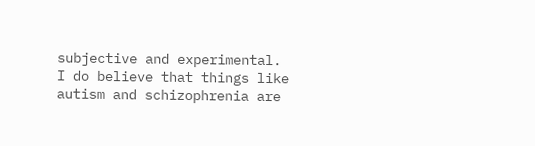subjective and experimental. I do believe that things like autism and schizophrenia are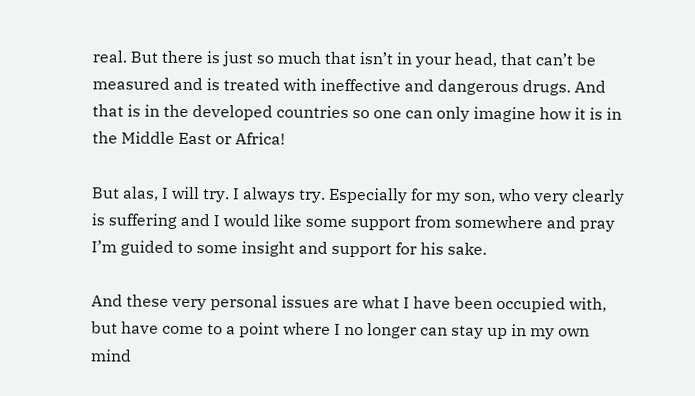real. But there is just so much that isn’t in your head, that can’t be measured and is treated with ineffective and dangerous drugs. And that is in the developed countries so one can only imagine how it is in the Middle East or Africa!

But alas, I will try. I always try. Especially for my son, who very clearly is suffering and I would like some support from somewhere and pray I’m guided to some insight and support for his sake.

And these very personal issues are what I have been occupied with, but have come to a point where I no longer can stay up in my own mind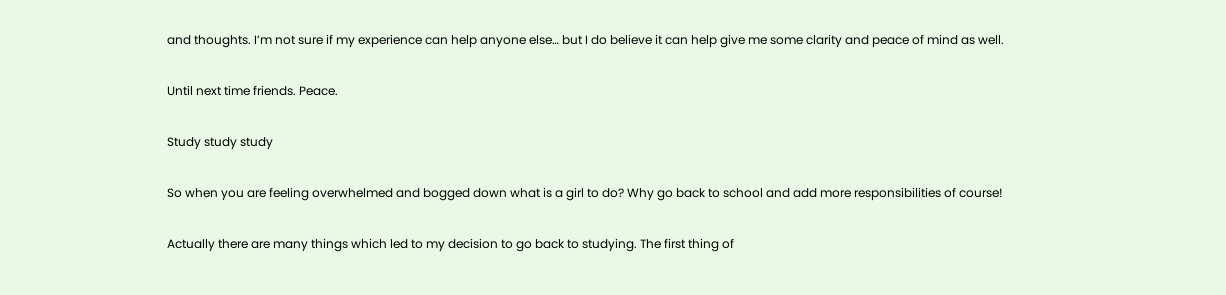and thoughts. I’m not sure if my experience can help anyone else… but I do believe it can help give me some clarity and peace of mind as well.

Until next time friends. Peace.

Study study study

So when you are feeling overwhelmed and bogged down what is a girl to do? Why go back to school and add more responsibilities of course!

Actually there are many things which led to my decision to go back to studying. The first thing of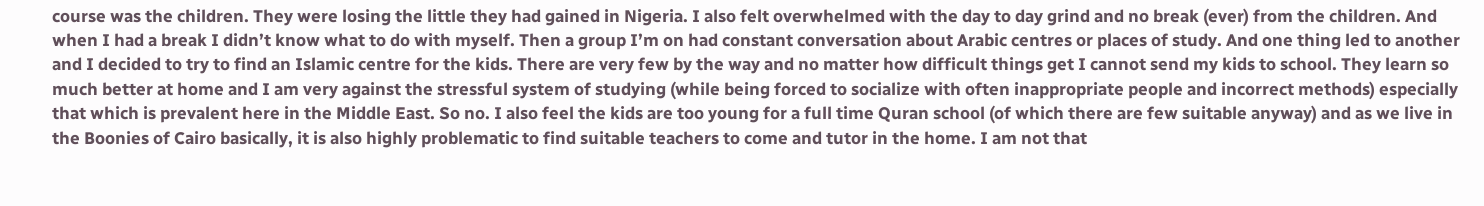course was the children. They were losing the little they had gained in Nigeria. I also felt overwhelmed with the day to day grind and no break (ever) from the children. And when I had a break I didn’t know what to do with myself. Then a group I’m on had constant conversation about Arabic centres or places of study. And one thing led to another and I decided to try to find an Islamic centre for the kids. There are very few by the way and no matter how difficult things get I cannot send my kids to school. They learn so much better at home and I am very against the stressful system of studying (while being forced to socialize with often inappropriate people and incorrect methods) especially that which is prevalent here in the Middle East. So no. I also feel the kids are too young for a full time Quran school (of which there are few suitable anyway) and as we live in the Boonies of Cairo basically, it is also highly problematic to find suitable teachers to come and tutor in the home. I am not that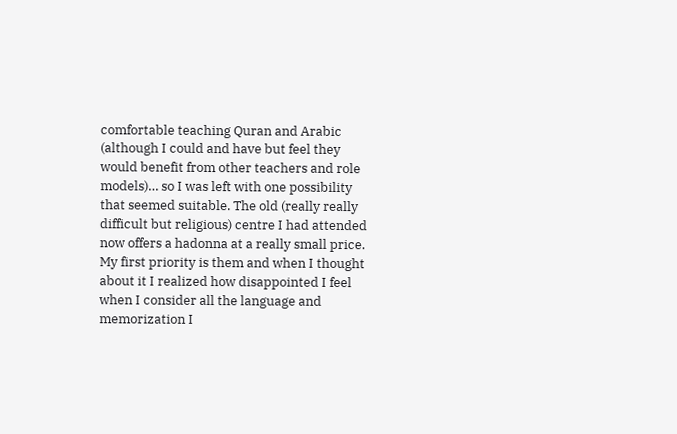comfortable teaching Quran and Arabic  (although I could and have but feel they would benefit from other teachers and role models)… so I was left with one possibility that seemed suitable. The old (really really difficult but religious) centre I had attended now offers a hadonna at a really small price. My first priority is them and when I thought  about it I realized how disappointed I feel when I consider all the language and memorization I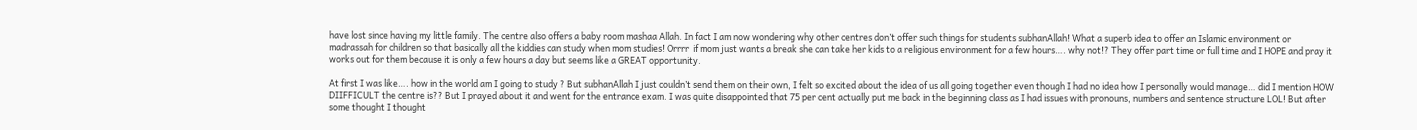have lost since having my little family. The centre also offers a baby room mashaa Allah. In fact I am now wondering why other centres don’t offer such things for students subhanAllah! What a superb idea to offer an Islamic environment or madrassah for children so that basically all the kiddies can study when mom studies! Orrrr  if mom just wants a break she can take her kids to a religious environment for a few hours…. why not!? They offer part time or full time and I HOPE and pray it works out for them because it is only a few hours a day but seems like a GREAT opportunity.

At first I was like…. how in the world am I going to study ? But subhanAllah I just couldn’t send them on their own, I felt so excited about the idea of us all going together even though I had no idea how I personally would manage… did I mention HOW DIIFFICULT the centre is?? But I prayed about it and went for the entrance exam. I was quite disappointed that 75 per cent actually put me back in the beginning class as I had issues with pronouns, numbers and sentence structure LOL! But after some thought I thought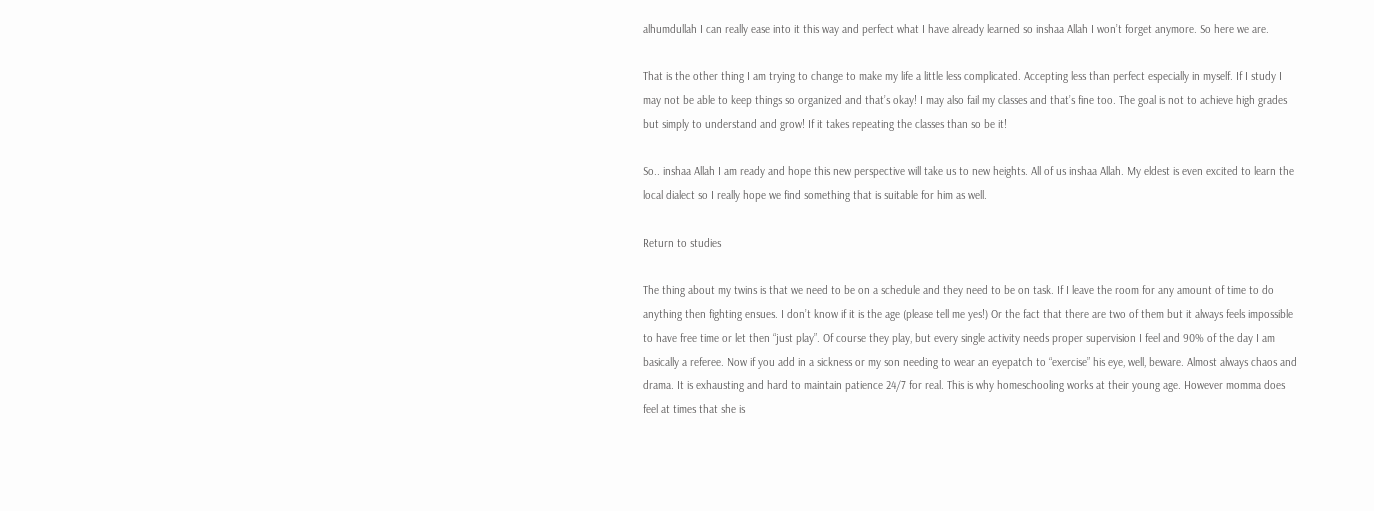alhumdullah I can really ease into it this way and perfect what I have already learned so inshaa Allah I won’t forget anymore. So here we are.

That is the other thing I am trying to change to make my life a little less complicated. Accepting less than perfect especially in myself. If I study I may not be able to keep things so organized and that’s okay! I may also fail my classes and that’s fine too. The goal is not to achieve high grades but simply to understand and grow! If it takes repeating the classes than so be it!

So.. inshaa Allah I am ready and hope this new perspective will take us to new heights. All of us inshaa Allah. My eldest is even excited to learn the local dialect so I really hope we find something that is suitable for him as well.

Return to studies

The thing about my twins is that we need to be on a schedule and they need to be on task. If I leave the room for any amount of time to do anything then fighting ensues. I don’t know if it is the age (please tell me yes!) Or the fact that there are two of them but it always feels impossible to have free time or let then “just play”. Of course they play, but every single activity needs proper supervision I feel and 90% of the day I am basically a referee. Now if you add in a sickness or my son needing to wear an eyepatch to “exercise” his eye, well, beware. Almost always chaos and drama. It is exhausting and hard to maintain patience 24/7 for real. This is why homeschooling works at their young age. However momma does feel at times that she is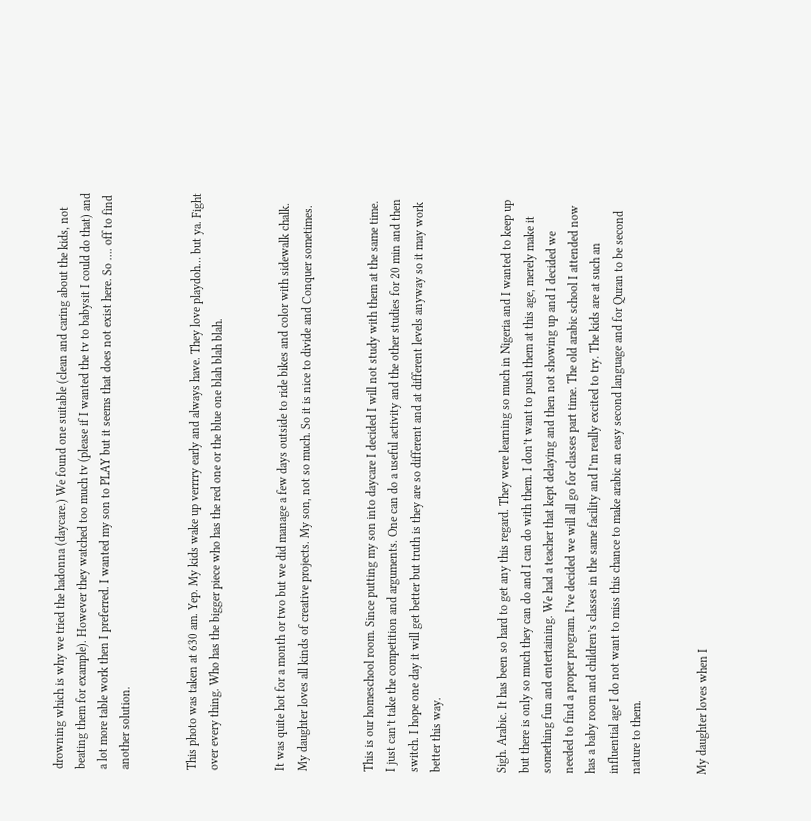drowning which is why we tried the hadonna (daycare.) We found one suitable (clean and caring about the kids, not beating them for example). However they watched too much tv (please if I wanted the tv to babysit I could do that) and a lot more table work then I preferred. I wanted my son to PLAY but it seems that does not exist here. So …. off to find another solution.


This photo was taken at 630 am. Yep. My kids wake up verrrry early and always have. They love playdoh… but ya. Fight over every thing. Who has the bigger piece who has the red one or the blue one blah blah blah.


It was quite hot for a month or two but we did manage a few days outside to ride bikes and color with sidewalk chalk. My daughter loves all kinds of creative projects. My son, not so much. So it is nice to divide and Conquer sometimes.


This is our homeschool room. Since putting my son into daycare I decided I will not study with them at the same time. I just can’t take the competition and arguments. One can do a useful activity and the other studies for 20 min and then switch. I hope one day it will get better but truth is they are so different and at different levels anyway so it may work better this way.


Sigh. Arabic. It has been so hard to get any this regard. They were learning so much in Nigeria and I wanted to keep up but there is only so much they can do and I can do with them. I don’t want to push them at this age, merely make it something fun and entertaining. We had a teacher that kept delaying and then not showing up and I decided we needed to find a proper program. I’ve decided we will all go for classes part time. The old arabic school I attended now has a baby room and children’s classes in the same facility and I’m really excited to try. The kids are at such an influential age I do not want to miss this chance to make arabic an easy second language and for Quran to be second nature to them.


My daughter loves when I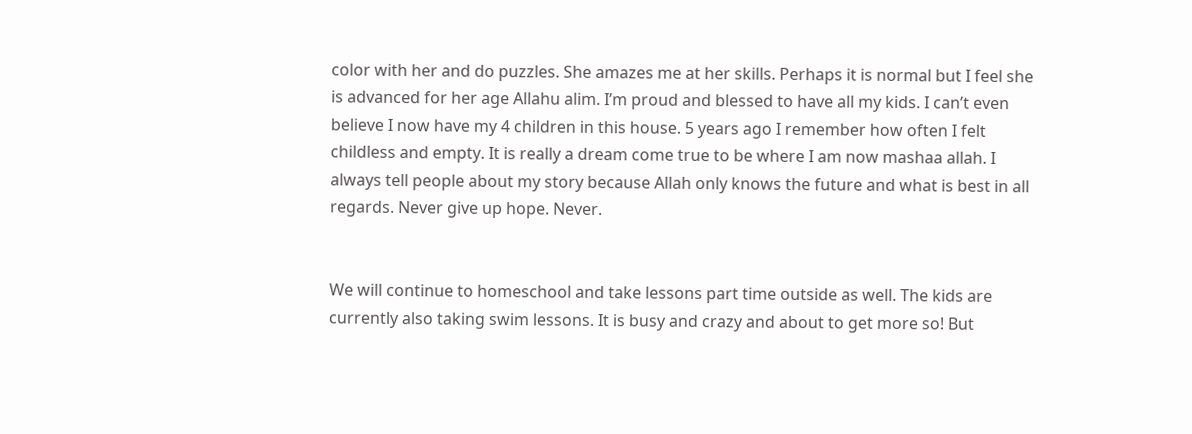color with her and do puzzles. She amazes me at her skills. Perhaps it is normal but I feel she is advanced for her age Allahu alim. I’m proud and blessed to have all my kids. I can’t even believe I now have my 4 children in this house. 5 years ago I remember how often I felt childless and empty. It is really a dream come true to be where I am now mashaa allah. I always tell people about my story because Allah only knows the future and what is best in all regards. Never give up hope. Never.


We will continue to homeschool and take lessons part time outside as well. The kids are currently also taking swim lessons. It is busy and crazy and about to get more so! But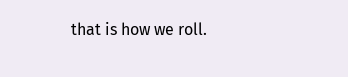that is how we roll.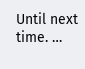Until next time. …